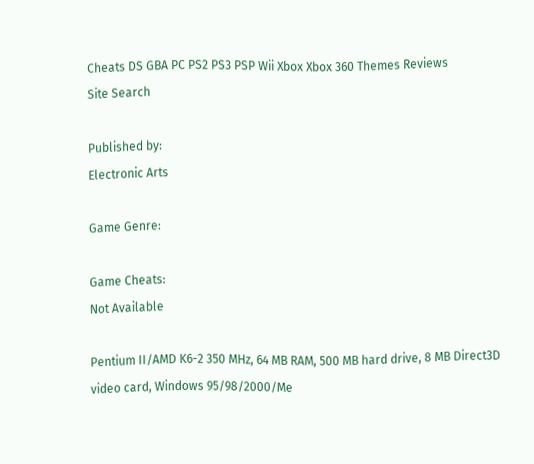Cheats DS GBA PC PS2 PS3 PSP Wii Xbox Xbox 360 Themes Reviews
Site Search

Published by:
Electronic Arts

Game Genre:

Game Cheats:
Not Available

Pentium II/AMD K6-2 350 MHz, 64 MB RAM, 500 MB hard drive, 8 MB Direct3D video card, Windows 95/98/2000/Me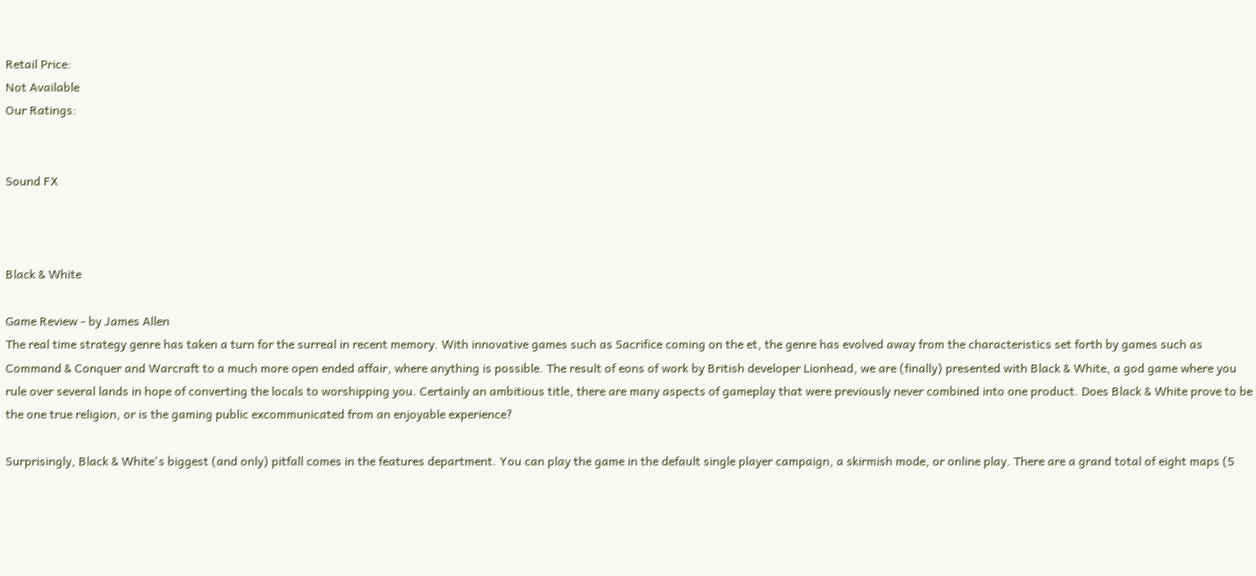Retail Price:
Not Available
Our Ratings:


Sound FX



Black & White

Game Review - by James Allen
The real time strategy genre has taken a turn for the surreal in recent memory. With innovative games such as Sacrifice coming on the et, the genre has evolved away from the characteristics set forth by games such as Command & Conquer and Warcraft to a much more open ended affair, where anything is possible. The result of eons of work by British developer Lionhead, we are (finally) presented with Black & White, a god game where you rule over several lands in hope of converting the locals to worshipping you. Certainly an ambitious title, there are many aspects of gameplay that were previously never combined into one product. Does Black & White prove to be the one true religion, or is the gaming public excommunicated from an enjoyable experience?

Surprisingly, Black & White's biggest (and only) pitfall comes in the features department. You can play the game in the default single player campaign, a skirmish mode, or online play. There are a grand total of eight maps (5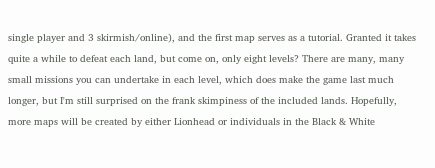single player and 3 skirmish/online), and the first map serves as a tutorial. Granted it takes quite a while to defeat each land, but come on, only eight levels? There are many, many small missions you can undertake in each level, which does make the game last much longer, but I'm still surprised on the frank skimpiness of the included lands. Hopefully, more maps will be created by either Lionhead or individuals in the Black & White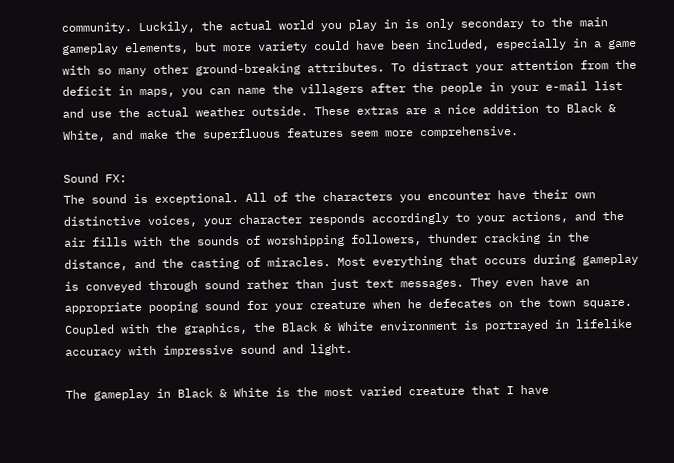community. Luckily, the actual world you play in is only secondary to the main gameplay elements, but more variety could have been included, especially in a game with so many other ground-breaking attributes. To distract your attention from the deficit in maps, you can name the villagers after the people in your e-mail list and use the actual weather outside. These extras are a nice addition to Black & White, and make the superfluous features seem more comprehensive.

Sound FX:
The sound is exceptional. All of the characters you encounter have their own distinctive voices, your character responds accordingly to your actions, and the air fills with the sounds of worshipping followers, thunder cracking in the distance, and the casting of miracles. Most everything that occurs during gameplay is conveyed through sound rather than just text messages. They even have an appropriate pooping sound for your creature when he defecates on the town square. Coupled with the graphics, the Black & White environment is portrayed in lifelike accuracy with impressive sound and light.

The gameplay in Black & White is the most varied creature that I have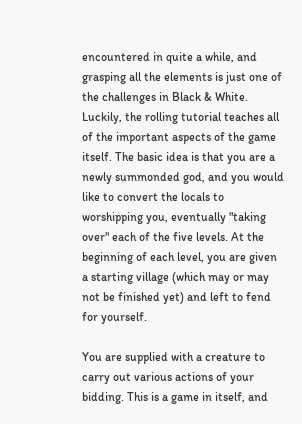encountered in quite a while, and grasping all the elements is just one of the challenges in Black & White. Luckily, the rolling tutorial teaches all of the important aspects of the game itself. The basic idea is that you are a newly summonded god, and you would like to convert the locals to worshipping you, eventually "taking over" each of the five levels. At the beginning of each level, you are given a starting village (which may or may not be finished yet) and left to fend for yourself.

You are supplied with a creature to carry out various actions of your bidding. This is a game in itself, and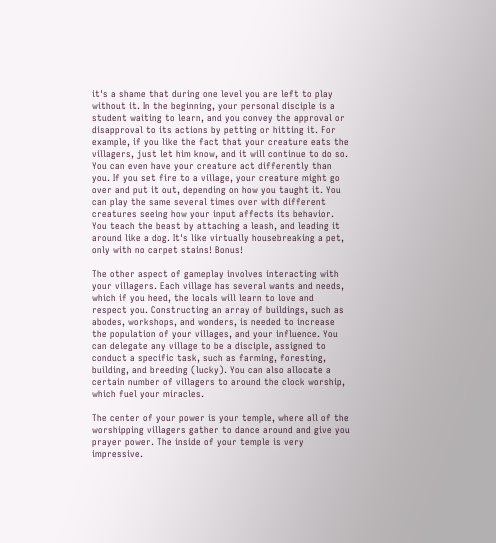it's a shame that during one level you are left to play without it. In the beginning, your personal disciple is a student waiting to learn, and you convey the approval or disapproval to its actions by petting or hitting it. For example, if you like the fact that your creature eats the villagers, just let him know, and it will continue to do so. You can even have your creature act differently than you. If you set fire to a village, your creature might go over and put it out, depending on how you taught it. You can play the same several times over with different creatures seeing how your input affects its behavior. You teach the beast by attaching a leash, and leading it around like a dog. It's like virtually housebreaking a pet, only with no carpet stains! Bonus!

The other aspect of gameplay involves interacting with your villagers. Each village has several wants and needs, which if you heed, the locals will learn to love and respect you. Constructing an array of buildings, such as abodes, workshops, and wonders, is needed to increase the population of your villages, and your influence. You can delegate any village to be a disciple, assigned to conduct a specific task, such as farming, foresting, building, and breeding (lucky). You can also allocate a certain number of villagers to around the clock worship, which fuel your miracles.

The center of your power is your temple, where all of the worshipping villagers gather to dance around and give you prayer power. The inside of your temple is very impressive.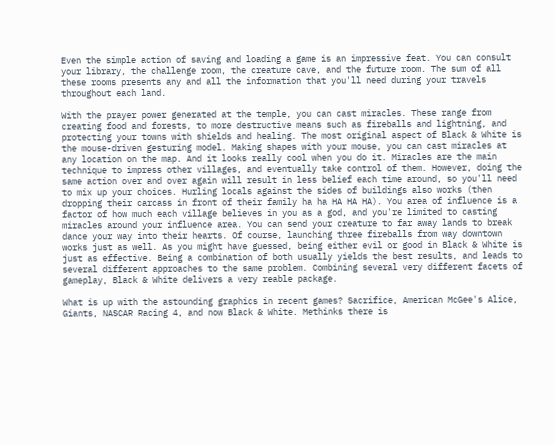Even the simple action of saving and loading a game is an impressive feat. You can consult your library, the challenge room, the creature cave, and the future room. The sum of all these rooms presents any and all the information that you'll need during your travels throughout each land.

With the prayer power generated at the temple, you can cast miracles. These range from creating food and forests, to more destructive means such as fireballs and lightning, and protecting your towns with shields and healing. The most original aspect of Black & White is the mouse-driven gesturing model. Making shapes with your mouse, you can cast miracles at any location on the map. And it looks really cool when you do it. Miracles are the main technique to impress other villages, and eventually take control of them. However, doing the same action over and over again will result in less belief each time around, so you'll need to mix up your choices. Hurling locals against the sides of buildings also works (then dropping their carcass in front of their family ha ha HA HA HA). You area of influence is a factor of how much each village believes in you as a god, and you're limited to casting miracles around your influence area. You can send your creature to far away lands to break dance your way into their hearts. Of course, launching three fireballs from way downtown works just as well. As you might have guessed, being either evil or good in Black & White is just as effective. Being a combination of both usually yields the best results, and leads to several different approaches to the same problem. Combining several very different facets of gameplay, Black & White delivers a very reable package.

What is up with the astounding graphics in recent games? Sacrifice, American McGee's Alice, Giants, NASCAR Racing 4, and now Black & White. Methinks there is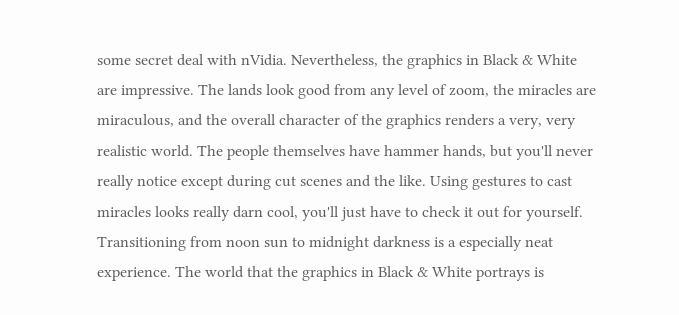some secret deal with nVidia. Nevertheless, the graphics in Black & White are impressive. The lands look good from any level of zoom, the miracles are miraculous, and the overall character of the graphics renders a very, very realistic world. The people themselves have hammer hands, but you'll never really notice except during cut scenes and the like. Using gestures to cast miracles looks really darn cool, you'll just have to check it out for yourself. Transitioning from noon sun to midnight darkness is a especially neat experience. The world that the graphics in Black & White portrays is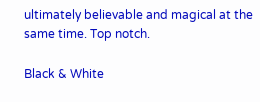ultimately believable and magical at the same time. Top notch.

Black & White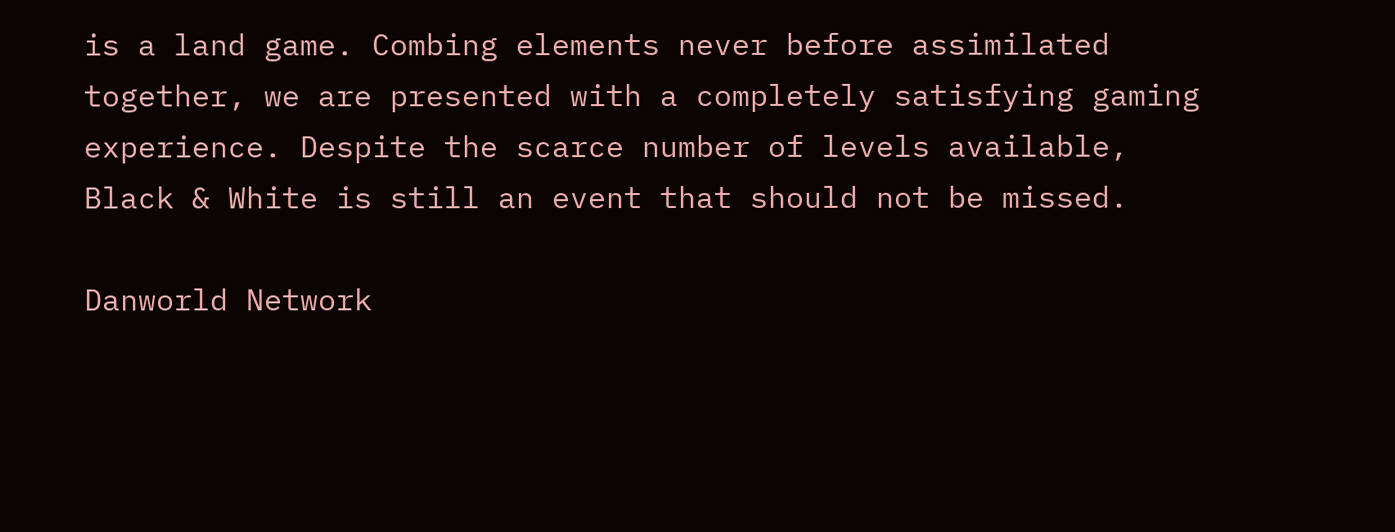is a land game. Combing elements never before assimilated together, we are presented with a completely satisfying gaming experience. Despite the scarce number of levels available, Black & White is still an event that should not be missed.

Danworld Network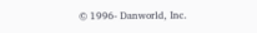© 1996- Danworld, Inc.